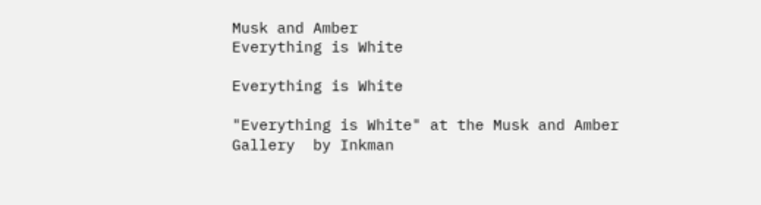Musk and Amber
Everything is White

Everything is White

"Everything is White" at the Musk and Amber Gallery  by Inkman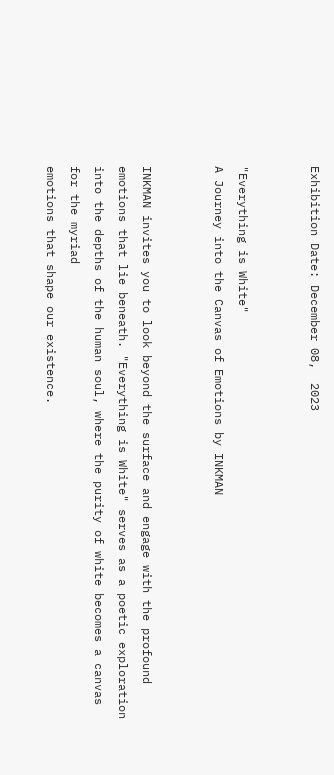Exhibition Date: December 08,  2023


"Everything is White"
A Journey into the Canvas of Emotions by INKMAN


INKMAN invites you to look beyond the surface and engage with the profound emotions that lie beneath. "Everything is White" serves as a poetic exploration into the depths of the human soul, where the purity of white becomes a canvas for the myriad
emotions that shape our existence.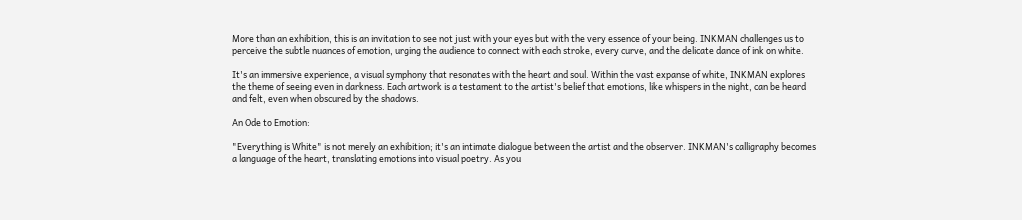More than an exhibition, this is an invitation to see not just with your eyes but with the very essence of your being. INKMAN challenges us to perceive the subtle nuances of emotion, urging the audience to connect with each stroke, every curve, and the delicate dance of ink on white.

It's an immersive experience, a visual symphony that resonates with the heart and soul. Within the vast expanse of white, INKMAN explores the theme of seeing even in darkness. Each artwork is a testament to the artist's belief that emotions, like whispers in the night, can be heard and felt, even when obscured by the shadows.

An Ode to Emotion:

"Everything is White" is not merely an exhibition; it's an intimate dialogue between the artist and the observer. INKMAN's calligraphy becomes a language of the heart, translating emotions into visual poetry. As you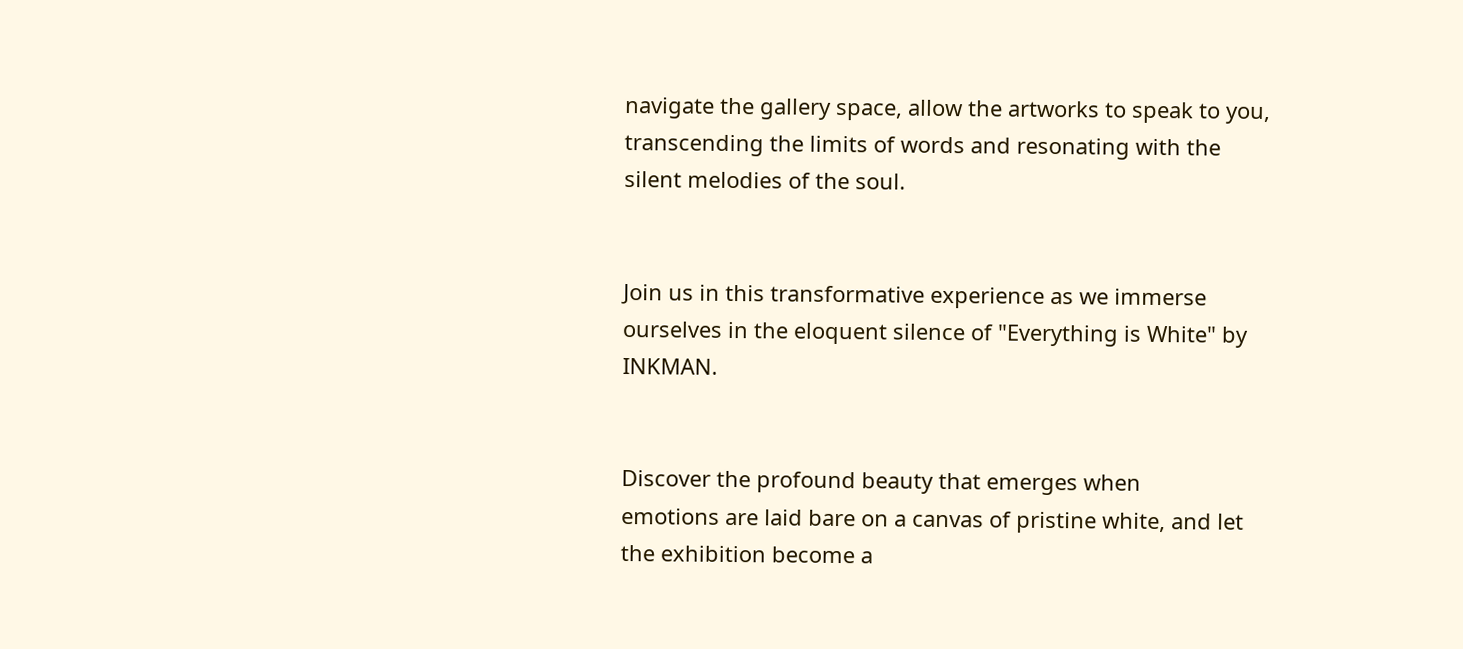navigate the gallery space, allow the artworks to speak to you, transcending the limits of words and resonating with the silent melodies of the soul.


Join us in this transformative experience as we immerse
ourselves in the eloquent silence of "Everything is White" by INKMAN.


Discover the profound beauty that emerges when
emotions are laid bare on a canvas of pristine white, and let the exhibition become a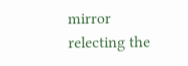mirror relecting the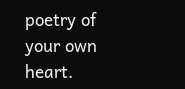poetry of your own heart.